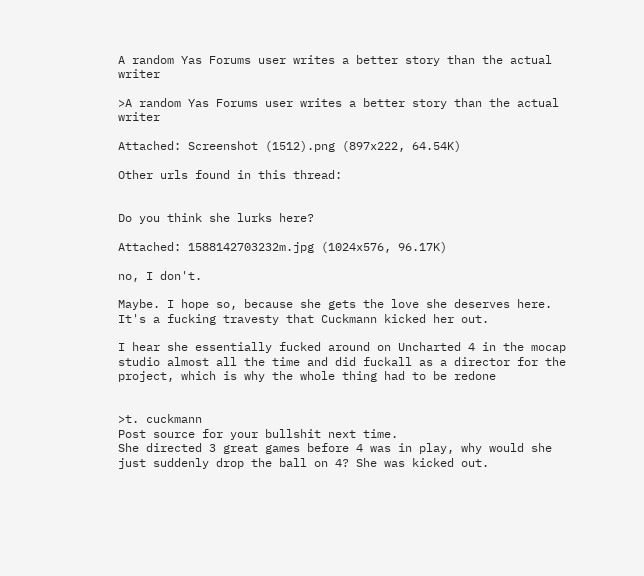A random Yas Forums user writes a better story than the actual writer

>A random Yas Forums user writes a better story than the actual writer

Attached: Screenshot (1512).png (897x222, 64.54K)

Other urls found in this thread:


Do you think she lurks here?

Attached: 1588142703232m.jpg (1024x576, 96.17K)

no, I don't.

Maybe. I hope so, because she gets the love she deserves here.
It's a fucking travesty that Cuckmann kicked her out.

I hear she essentially fucked around on Uncharted 4 in the mocap studio almost all the time and did fuckall as a director for the project, which is why the whole thing had to be redone


>t. cuckmann
Post source for your bullshit next time.
She directed 3 great games before 4 was in play, why would she just suddenly drop the ball on 4? She was kicked out.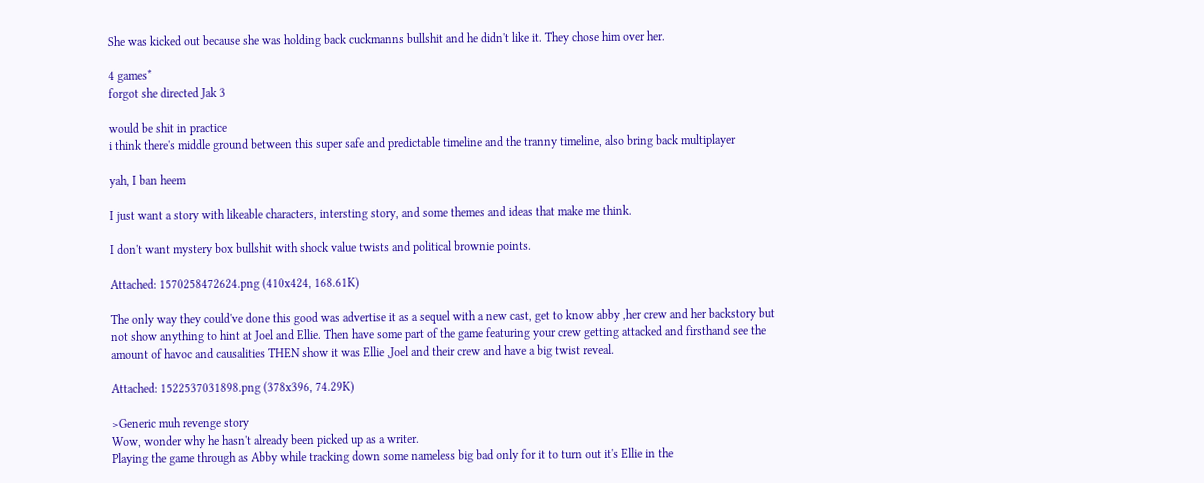She was kicked out because she was holding back cuckmanns bullshit and he didn't like it. They chose him over her.

4 games*
forgot she directed Jak 3

would be shit in practice
i think there's middle ground between this super safe and predictable timeline and the tranny timeline, also bring back multiplayer

yah, I ban heem

I just want a story with likeable characters, intersting story, and some themes and ideas that make me think.

I don't want mystery box bullshit with shock value twists and political brownie points.

Attached: 1570258472624.png (410x424, 168.61K)

The only way they could've done this good was advertise it as a sequel with a new cast, get to know abby ,her crew and her backstory but not show anything to hint at Joel and Ellie. Then have some part of the game featuring your crew getting attacked and firsthand see the amount of havoc and causalities THEN show it was Ellie ,Joel and their crew and have a big twist reveal.

Attached: 1522537031898.png (378x396, 74.29K)

>Generic muh revenge story
Wow, wonder why he hasn't already been picked up as a writer.
Playing the game through as Abby while tracking down some nameless big bad only for it to turn out it's Ellie in the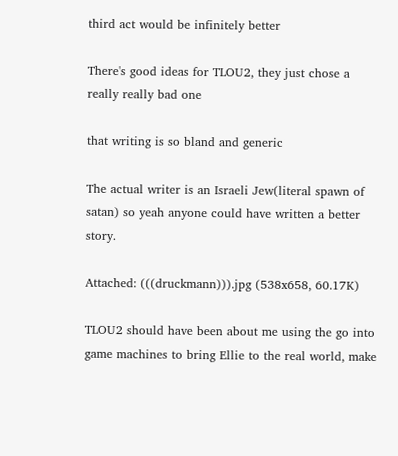third act would be infinitely better

There's good ideas for TLOU2, they just chose a really really bad one

that writing is so bland and generic

The actual writer is an Israeli Jew(literal spawn of satan) so yeah anyone could have written a better story.

Attached: (((druckmann))).jpg (538x658, 60.17K)

TLOU2 should have been about me using the go into game machines to bring Ellie to the real world, make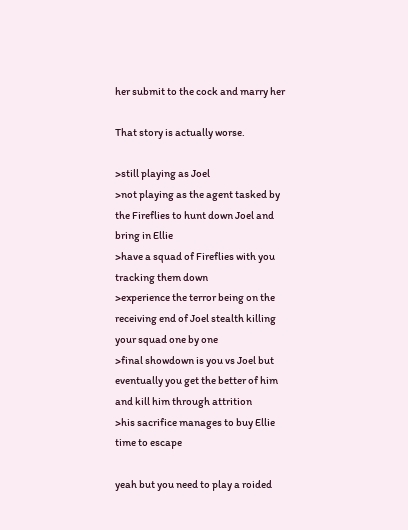her submit to the cock and marry her

That story is actually worse.

>still playing as Joel
>not playing as the agent tasked by the Fireflies to hunt down Joel and bring in Ellie
>have a squad of Fireflies with you tracking them down
>experience the terror being on the receiving end of Joel stealth killing your squad one by one
>final showdown is you vs Joel but eventually you get the better of him and kill him through attrition
>his sacrifice manages to buy Ellie time to escape

yeah but you need to play a roided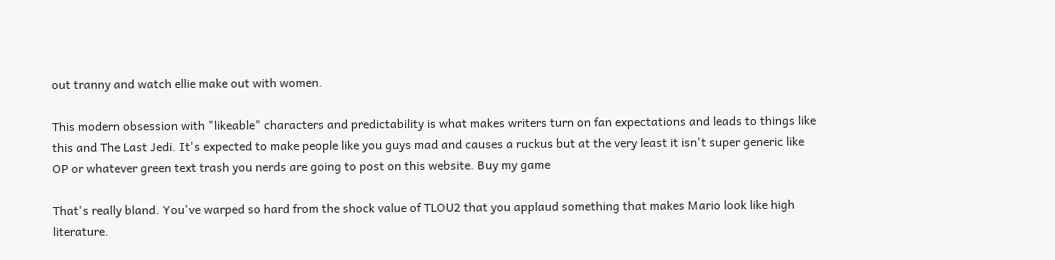out tranny and watch ellie make out with women.

This modern obsession with "likeable" characters and predictability is what makes writers turn on fan expectations and leads to things like this and The Last Jedi. It's expected to make people like you guys mad and causes a ruckus but at the very least it isn't super generic like OP or whatever green text trash you nerds are going to post on this website. Buy my game

That's really bland. You've warped so hard from the shock value of TLOU2 that you applaud something that makes Mario look like high literature.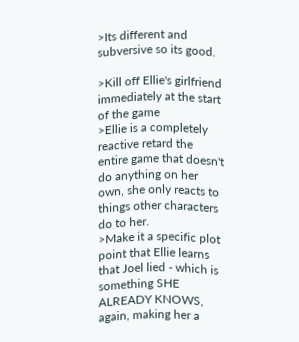>Its different and subversive so its good.

>Kill off Ellie's girlfriend immediately at the start of the game
>Ellie is a completely reactive retard the entire game that doesn't do anything on her own, she only reacts to things other characters do to her.
>Make it a specific plot point that Ellie learns that Joel lied - which is something SHE ALREADY KNOWS, again, making her a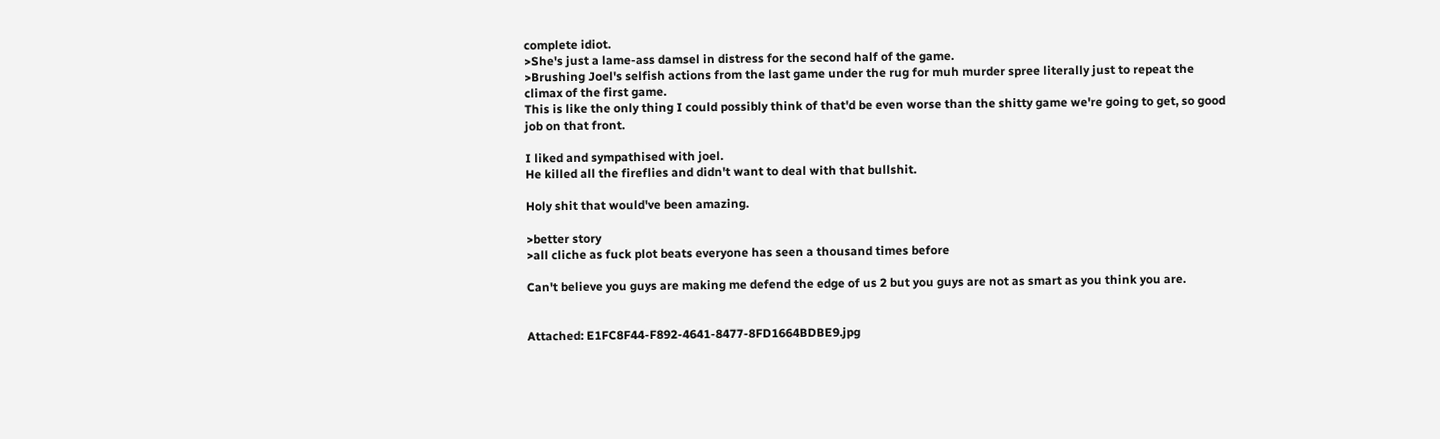complete idiot.
>She's just a lame-ass damsel in distress for the second half of the game.
>Brushing Joel's selfish actions from the last game under the rug for muh murder spree literally just to repeat the climax of the first game.
This is like the only thing I could possibly think of that'd be even worse than the shitty game we're going to get, so good job on that front.

I liked and sympathised with joel.
He killed all the fireflies and didn't want to deal with that bullshit.

Holy shit that would've been amazing.

>better story
>all cliche as fuck plot beats everyone has seen a thousand times before

Can't believe you guys are making me defend the edge of us 2 but you guys are not as smart as you think you are.


Attached: E1FC8F44-F892-4641-8477-8FD1664BDBE9.jpg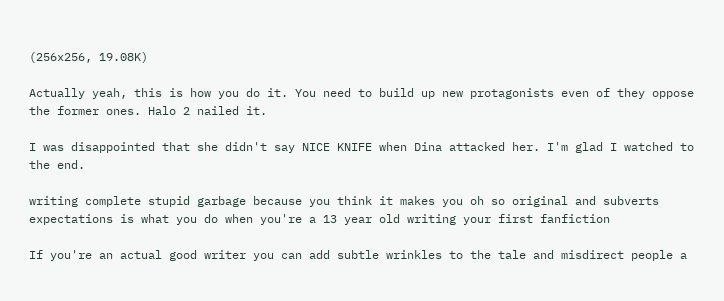(256x256, 19.08K)

Actually yeah, this is how you do it. You need to build up new protagonists even of they oppose the former ones. Halo 2 nailed it.

I was disappointed that she didn't say NICE KNIFE when Dina attacked her. I'm glad I watched to the end.

writing complete stupid garbage because you think it makes you oh so original and subverts expectations is what you do when you're a 13 year old writing your first fanfiction

If you're an actual good writer you can add subtle wrinkles to the tale and misdirect people a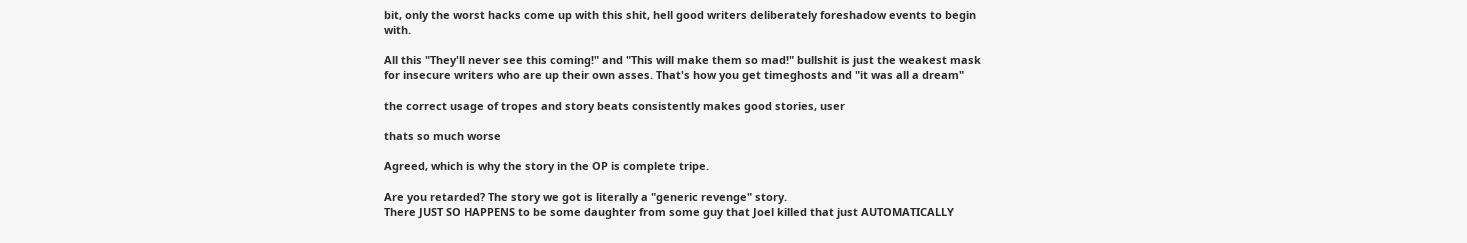bit, only the worst hacks come up with this shit, hell good writers deliberately foreshadow events to begin with.

All this "They'll never see this coming!" and "This will make them so mad!" bullshit is just the weakest mask for insecure writers who are up their own asses. That's how you get timeghosts and "it was all a dream"

the correct usage of tropes and story beats consistently makes good stories, user

thats so much worse

Agreed, which is why the story in the OP is complete tripe.

Are you retarded? The story we got is literally a "generic revenge" story.
There JUST SO HAPPENS to be some daughter from some guy that Joel killed that just AUTOMATICALLY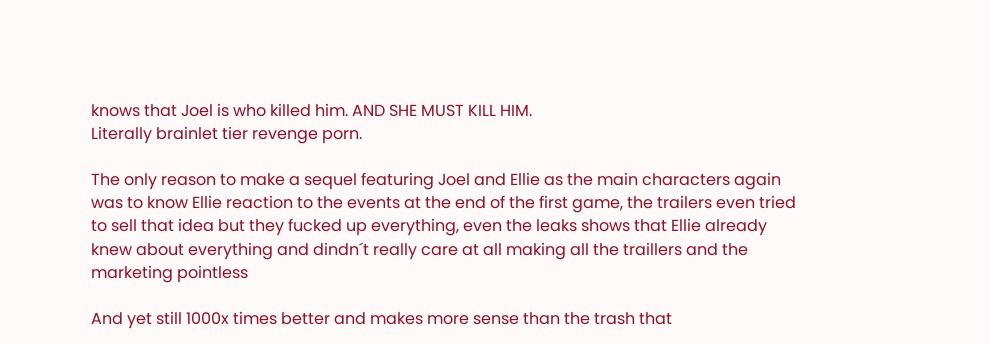knows that Joel is who killed him. AND SHE MUST KILL HIM.
Literally brainlet tier revenge porn.

The only reason to make a sequel featuring Joel and Ellie as the main characters again was to know Ellie reaction to the events at the end of the first game, the trailers even tried to sell that idea but they fucked up everything, even the leaks shows that Ellie already knew about everything and dindn´t really care at all making all the traillers and the marketing pointless

And yet still 1000x times better and makes more sense than the trash that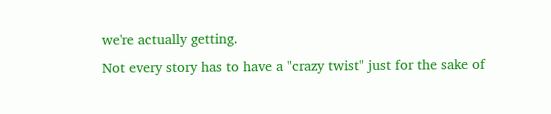we're actually getting.
Not every story has to have a "crazy twist" just for the sake of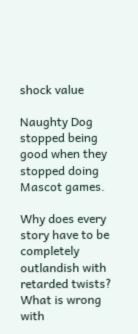shock value

Naughty Dog stopped being good when they stopped doing Mascot games.

Why does every story have to be completely outlandish with retarded twists? What is wrong with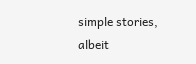simple stories, albeit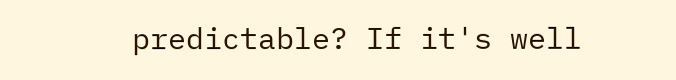predictable? If it's well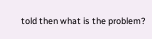told then what is the problem?